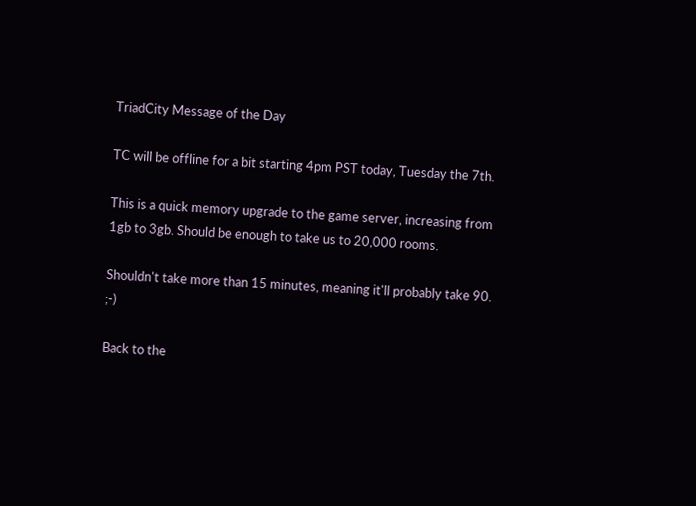TriadCity Message of the Day

TC will be offline for a bit starting 4pm PST today, Tuesday the 7th.

This is a quick memory upgrade to the game server, increasing from 1gb to 3gb. Should be enough to take us to 20,000 rooms.

Shouldn't take more than 15 minutes, meaning it'll probably take 90. ;-)

Back to the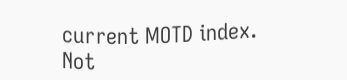current MOTD index.
Not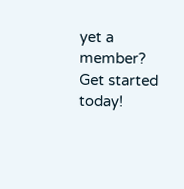yet a member? Get started today!